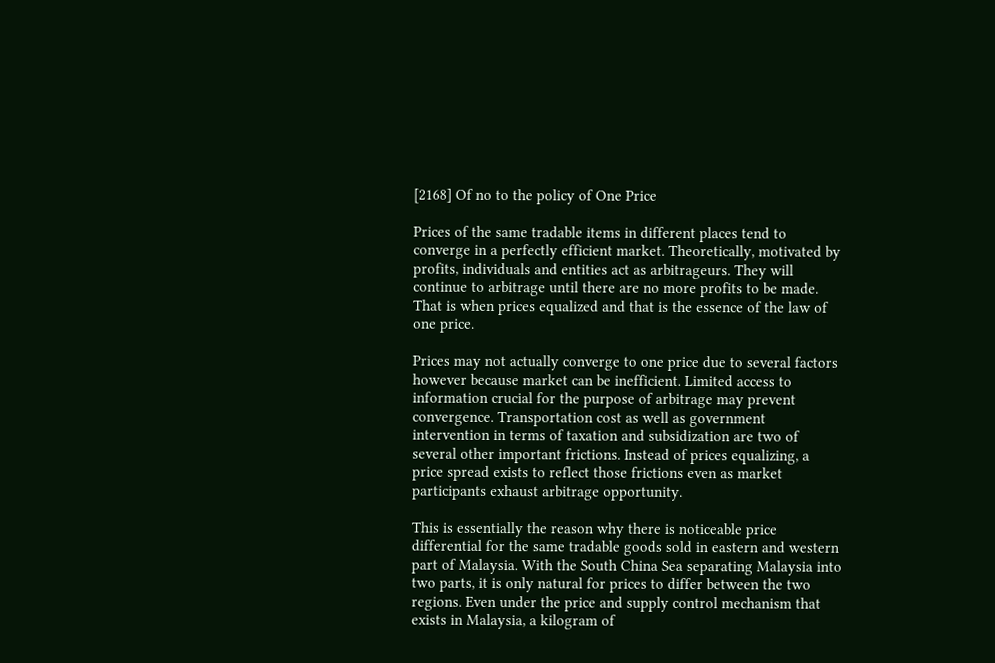[2168] Of no to the policy of One Price

Prices of the same tradable items in different places tend to converge in a perfectly efficient market. Theoretically, motivated by profits, individuals and entities act as arbitrageurs. They will continue to arbitrage until there are no more profits to be made. That is when prices equalized and that is the essence of the law of one price.

Prices may not actually converge to one price due to several factors however because market can be inefficient. Limited access to information crucial for the purpose of arbitrage may prevent convergence. Transportation cost as well as government intervention in terms of taxation and subsidization are two of several other important frictions. Instead of prices equalizing, a price spread exists to reflect those frictions even as market participants exhaust arbitrage opportunity.

This is essentially the reason why there is noticeable price differential for the same tradable goods sold in eastern and western part of Malaysia. With the South China Sea separating Malaysia into two parts, it is only natural for prices to differ between the two regions. Even under the price and supply control mechanism that exists in Malaysia, a kilogram of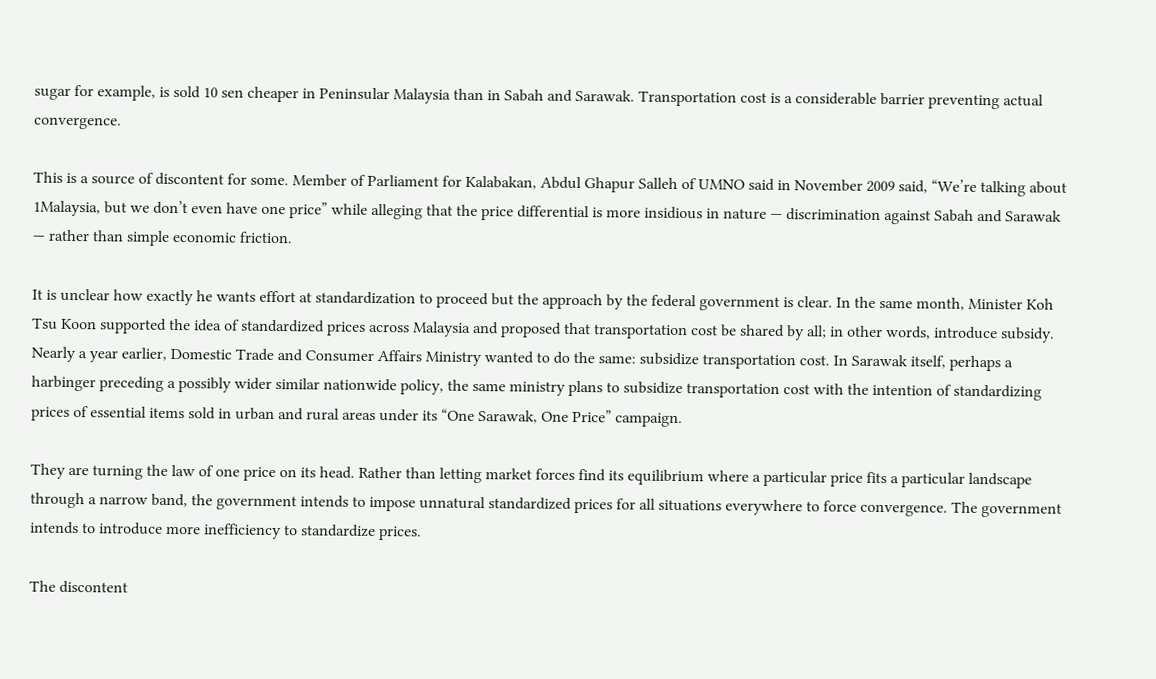sugar for example, is sold 10 sen cheaper in Peninsular Malaysia than in Sabah and Sarawak. Transportation cost is a considerable barrier preventing actual convergence.

This is a source of discontent for some. Member of Parliament for Kalabakan, Abdul Ghapur Salleh of UMNO said in November 2009 said, “We’re talking about 1Malaysia, but we don’t even have one price” while alleging that the price differential is more insidious in nature — discrimination against Sabah and Sarawak — rather than simple economic friction.

It is unclear how exactly he wants effort at standardization to proceed but the approach by the federal government is clear. In the same month, Minister Koh Tsu Koon supported the idea of standardized prices across Malaysia and proposed that transportation cost be shared by all; in other words, introduce subsidy. Nearly a year earlier, Domestic Trade and Consumer Affairs Ministry wanted to do the same: subsidize transportation cost. In Sarawak itself, perhaps a harbinger preceding a possibly wider similar nationwide policy, the same ministry plans to subsidize transportation cost with the intention of standardizing prices of essential items sold in urban and rural areas under its “One Sarawak, One Price” campaign.

They are turning the law of one price on its head. Rather than letting market forces find its equilibrium where a particular price fits a particular landscape through a narrow band, the government intends to impose unnatural standardized prices for all situations everywhere to force convergence. The government intends to introduce more inefficiency to standardize prices.

The discontent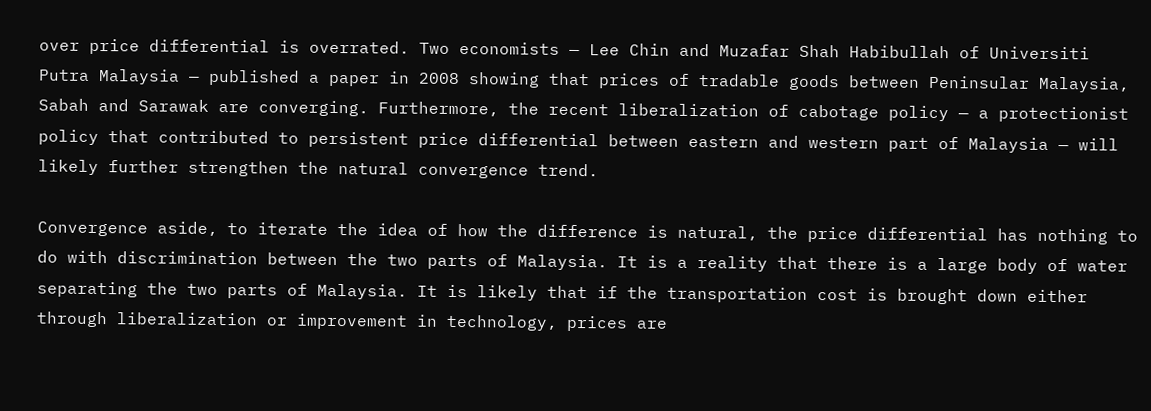over price differential is overrated. Two economists — Lee Chin and Muzafar Shah Habibullah of Universiti Putra Malaysia — published a paper in 2008 showing that prices of tradable goods between Peninsular Malaysia, Sabah and Sarawak are converging. Furthermore, the recent liberalization of cabotage policy — a protectionist policy that contributed to persistent price differential between eastern and western part of Malaysia — will likely further strengthen the natural convergence trend.

Convergence aside, to iterate the idea of how the difference is natural, the price differential has nothing to do with discrimination between the two parts of Malaysia. It is a reality that there is a large body of water separating the two parts of Malaysia. It is likely that if the transportation cost is brought down either through liberalization or improvement in technology, prices are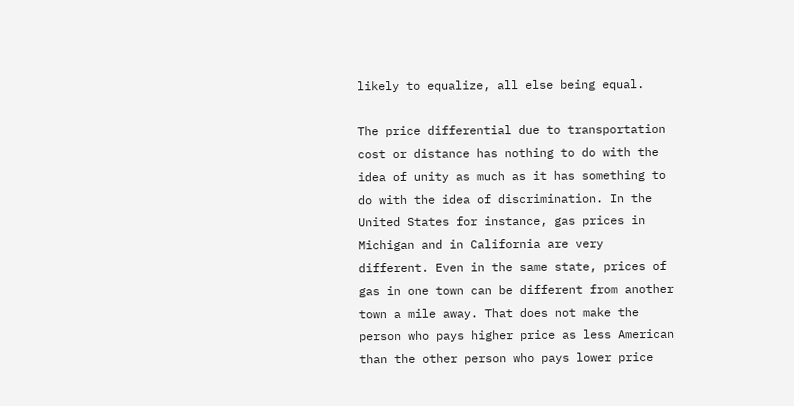likely to equalize, all else being equal.

The price differential due to transportation cost or distance has nothing to do with the idea of unity as much as it has something to do with the idea of discrimination. In the United States for instance, gas prices in Michigan and in California are very different. Even in the same state, prices of gas in one town can be different from another town a mile away. That does not make the person who pays higher price as less American than the other person who pays lower price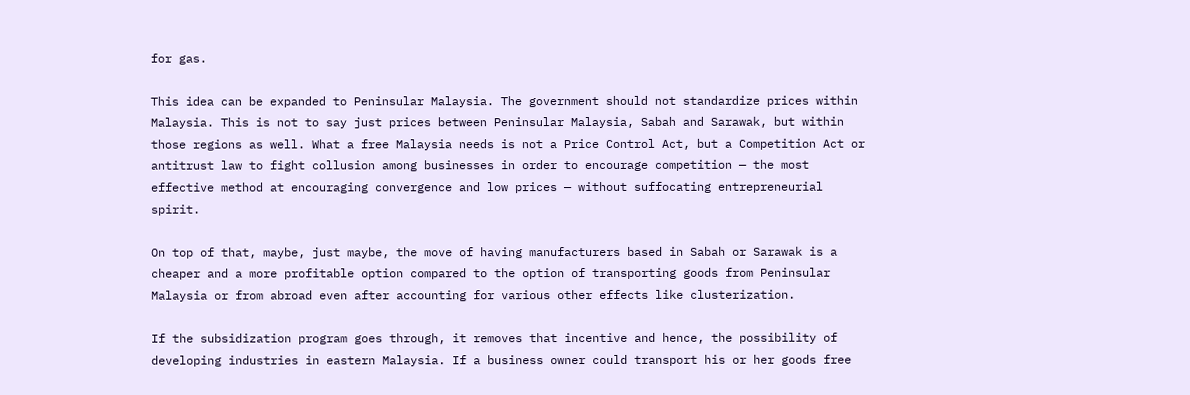for gas.

This idea can be expanded to Peninsular Malaysia. The government should not standardize prices within Malaysia. This is not to say just prices between Peninsular Malaysia, Sabah and Sarawak, but within those regions as well. What a free Malaysia needs is not a Price Control Act, but a Competition Act or antitrust law to fight collusion among businesses in order to encourage competition — the most effective method at encouraging convergence and low prices — without suffocating entrepreneurial spirit.

On top of that, maybe, just maybe, the move of having manufacturers based in Sabah or Sarawak is a cheaper and a more profitable option compared to the option of transporting goods from Peninsular Malaysia or from abroad even after accounting for various other effects like clusterization.

If the subsidization program goes through, it removes that incentive and hence, the possibility of developing industries in eastern Malaysia. If a business owner could transport his or her goods free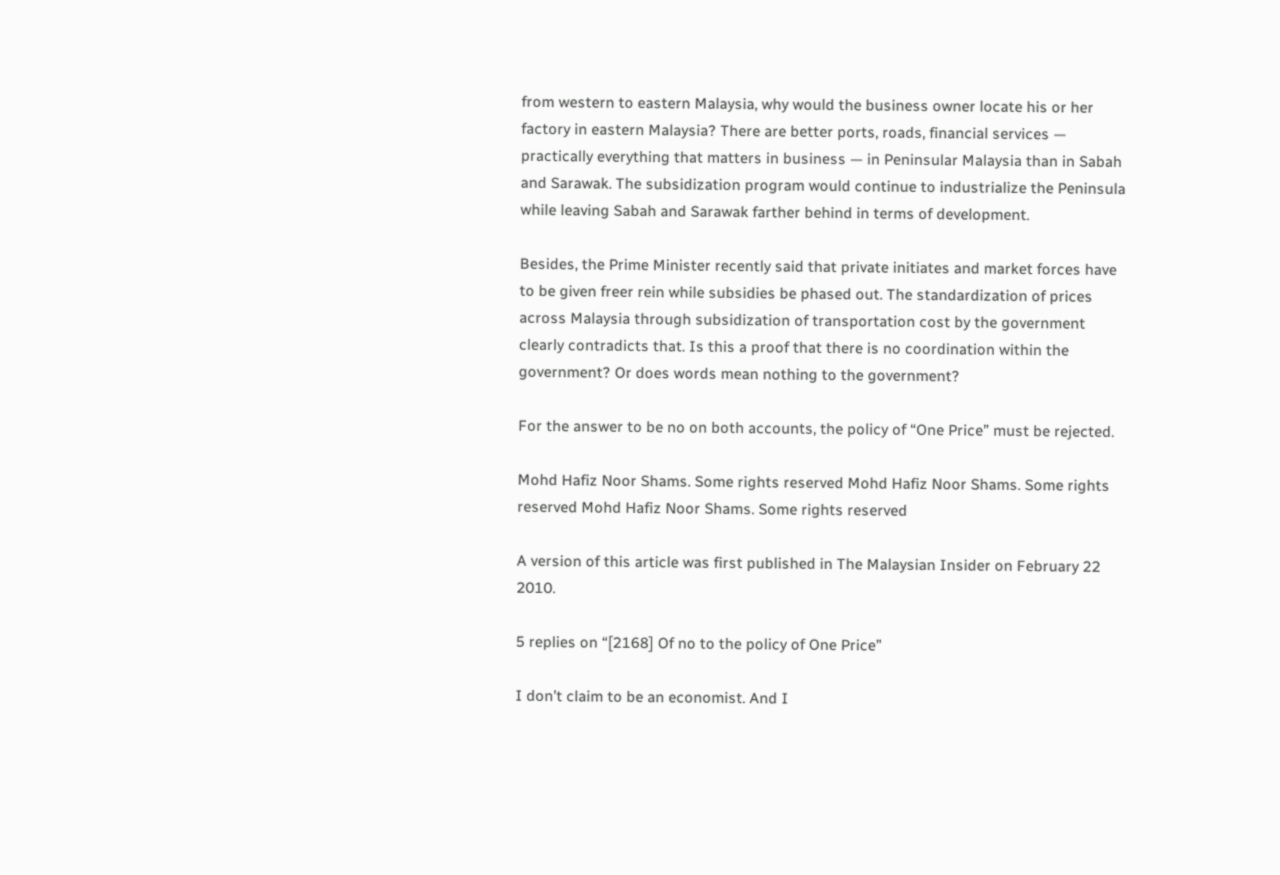from western to eastern Malaysia, why would the business owner locate his or her factory in eastern Malaysia? There are better ports, roads, financial services — practically everything that matters in business — in Peninsular Malaysia than in Sabah and Sarawak. The subsidization program would continue to industrialize the Peninsula while leaving Sabah and Sarawak farther behind in terms of development.

Besides, the Prime Minister recently said that private initiates and market forces have to be given freer rein while subsidies be phased out. The standardization of prices across Malaysia through subsidization of transportation cost by the government clearly contradicts that. Is this a proof that there is no coordination within the government? Or does words mean nothing to the government?

For the answer to be no on both accounts, the policy of “One Price” must be rejected.

Mohd Hafiz Noor Shams. Some rights reserved Mohd Hafiz Noor Shams. Some rights reserved Mohd Hafiz Noor Shams. Some rights reserved

A version of this article was first published in The Malaysian Insider on February 22 2010.

5 replies on “[2168] Of no to the policy of One Price”

I don’t claim to be an economist. And I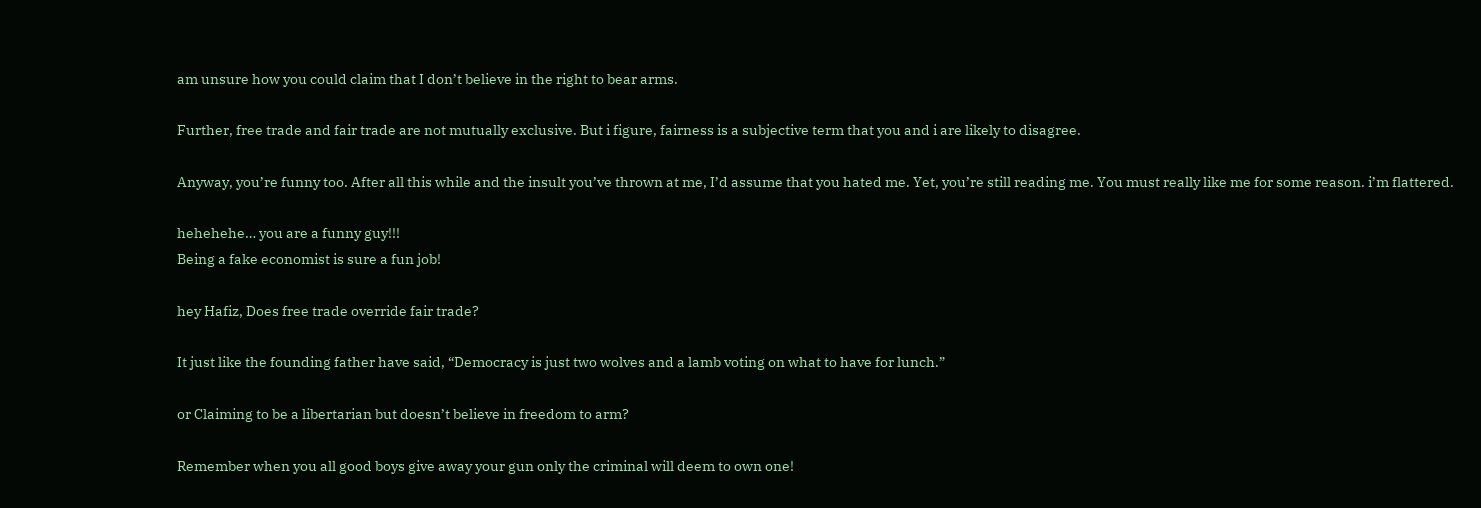am unsure how you could claim that I don’t believe in the right to bear arms.

Further, free trade and fair trade are not mutually exclusive. But i figure, fairness is a subjective term that you and i are likely to disagree.

Anyway, you’re funny too. After all this while and the insult you’ve thrown at me, I’d assume that you hated me. Yet, you’re still reading me. You must really like me for some reason. i’m flattered.

hehehehe… you are a funny guy!!!
Being a fake economist is sure a fun job!

hey Hafiz, Does free trade override fair trade?

It just like the founding father have said, “Democracy is just two wolves and a lamb voting on what to have for lunch.”

or Claiming to be a libertarian but doesn’t believe in freedom to arm?

Remember when you all good boys give away your gun only the criminal will deem to own one!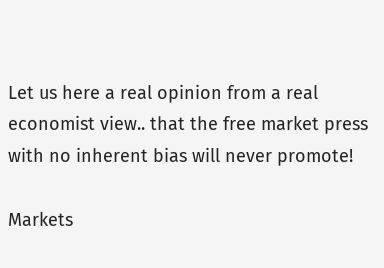Let us here a real opinion from a real economist view.. that the free market press with no inherent bias will never promote!

Markets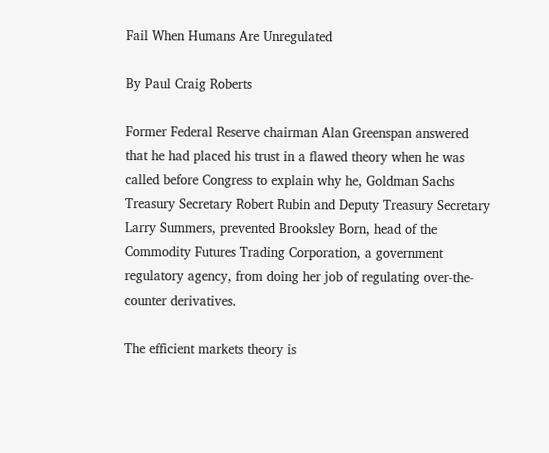Fail When Humans Are Unregulated

By Paul Craig Roberts

Former Federal Reserve chairman Alan Greenspan answered that he had placed his trust in a flawed theory when he was called before Congress to explain why he, Goldman Sachs Treasury Secretary Robert Rubin and Deputy Treasury Secretary Larry Summers, prevented Brooksley Born, head of the Commodity Futures Trading Corporation, a government regulatory agency, from doing her job of regulating over-the-counter derivatives.

The efficient markets theory is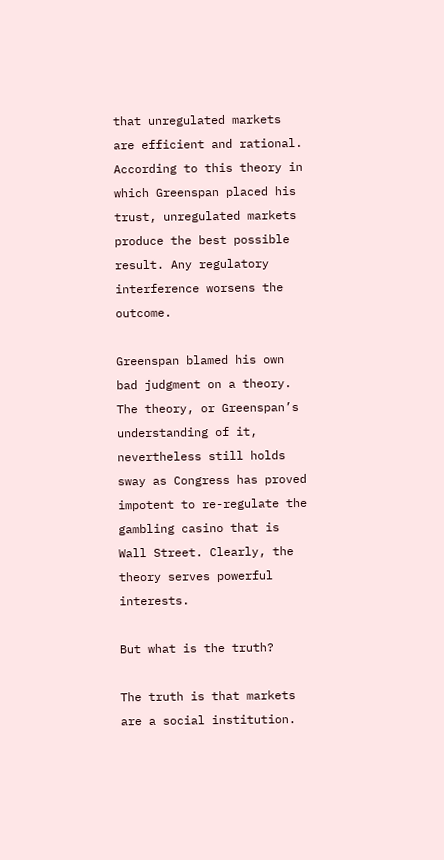that unregulated markets are efficient and rational. According to this theory in which Greenspan placed his trust, unregulated markets produce the best possible result. Any regulatory interference worsens the outcome.

Greenspan blamed his own bad judgment on a theory. The theory, or Greenspan’s understanding of it, nevertheless still holds sway as Congress has proved impotent to re-regulate the gambling casino that is Wall Street. Clearly, the theory serves powerful interests.

But what is the truth?

The truth is that markets are a social institution.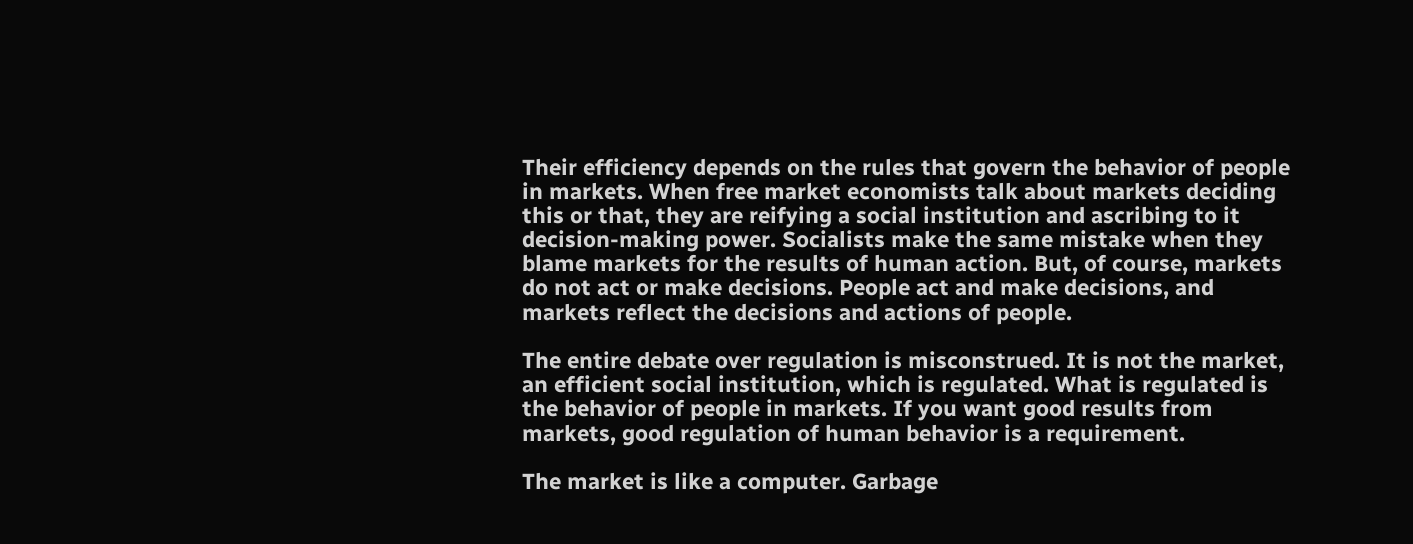Their efficiency depends on the rules that govern the behavior of people in markets. When free market economists talk about markets deciding this or that, they are reifying a social institution and ascribing to it decision-making power. Socialists make the same mistake when they blame markets for the results of human action. But, of course, markets do not act or make decisions. People act and make decisions, and markets reflect the decisions and actions of people.

The entire debate over regulation is misconstrued. It is not the market, an efficient social institution, which is regulated. What is regulated is the behavior of people in markets. If you want good results from markets, good regulation of human behavior is a requirement.

The market is like a computer. Garbage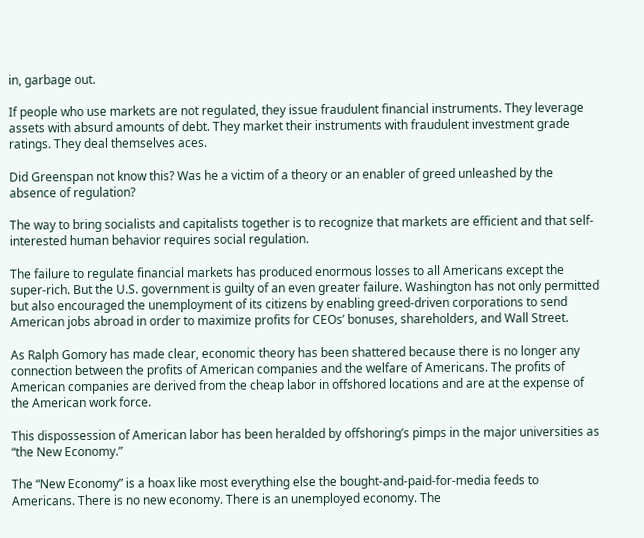in, garbage out.

If people who use markets are not regulated, they issue fraudulent financial instruments. They leverage assets with absurd amounts of debt. They market their instruments with fraudulent investment grade ratings. They deal themselves aces.

Did Greenspan not know this? Was he a victim of a theory or an enabler of greed unleashed by the absence of regulation?

The way to bring socialists and capitalists together is to recognize that markets are efficient and that self-interested human behavior requires social regulation.

The failure to regulate financial markets has produced enormous losses to all Americans except the super-rich. But the U.S. government is guilty of an even greater failure. Washington has not only permitted but also encouraged the unemployment of its citizens by enabling greed-driven corporations to send American jobs abroad in order to maximize profits for CEOs’ bonuses, shareholders, and Wall Street.

As Ralph Gomory has made clear, economic theory has been shattered because there is no longer any connection between the profits of American companies and the welfare of Americans. The profits of American companies are derived from the cheap labor in offshored locations and are at the expense of the American work force.

This dispossession of American labor has been heralded by offshoring’s pimps in the major universities as “the New Economy.”

The “New Economy” is a hoax like most everything else the bought-and-paid-for-media feeds to Americans. There is no new economy. There is an unemployed economy. The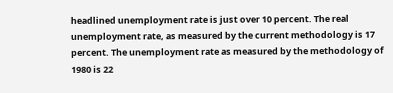headlined unemployment rate is just over 10 percent. The real unemployment rate, as measured by the current methodology is 17 percent. The unemployment rate as measured by the methodology of 1980 is 22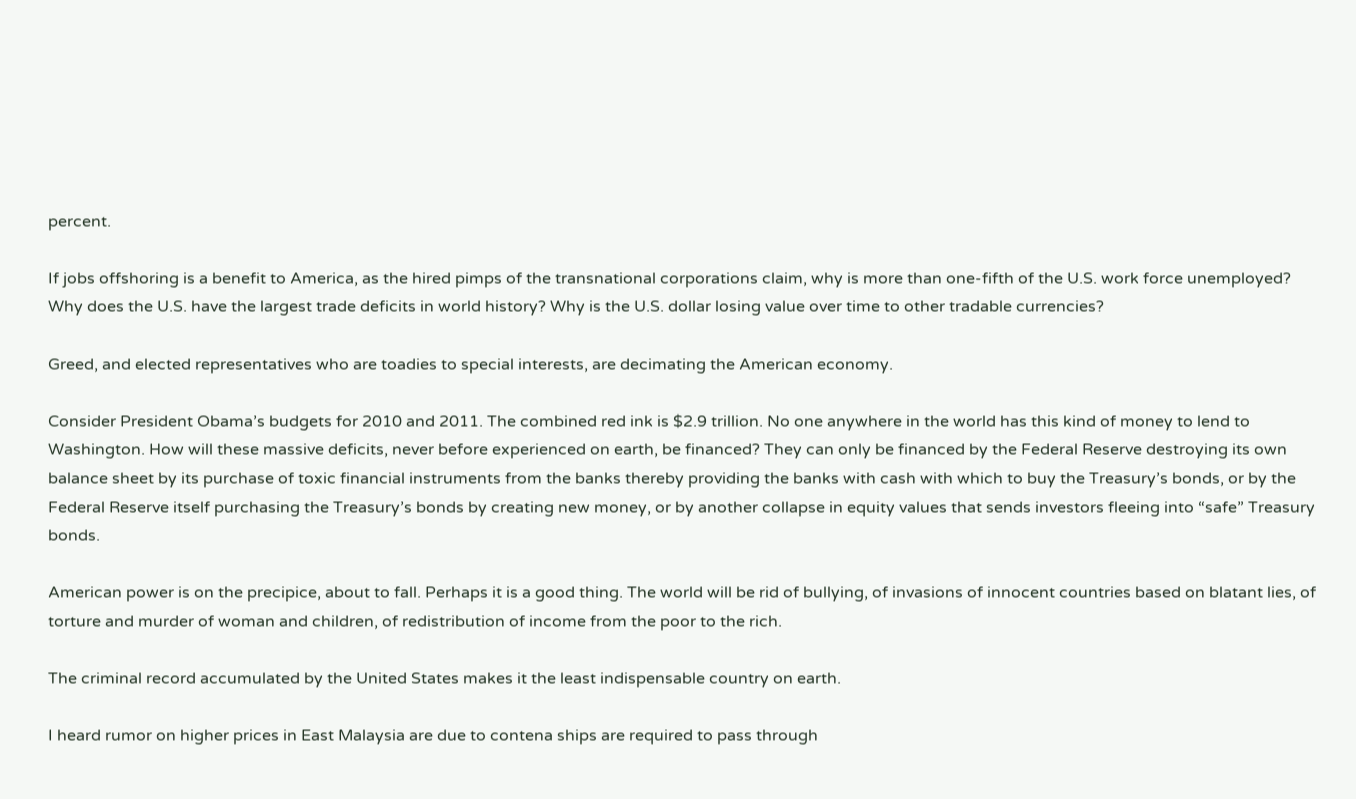percent.

If jobs offshoring is a benefit to America, as the hired pimps of the transnational corporations claim, why is more than one-fifth of the U.S. work force unemployed? Why does the U.S. have the largest trade deficits in world history? Why is the U.S. dollar losing value over time to other tradable currencies?

Greed, and elected representatives who are toadies to special interests, are decimating the American economy.

Consider President Obama’s budgets for 2010 and 2011. The combined red ink is $2.9 trillion. No one anywhere in the world has this kind of money to lend to Washington. How will these massive deficits, never before experienced on earth, be financed? They can only be financed by the Federal Reserve destroying its own balance sheet by its purchase of toxic financial instruments from the banks thereby providing the banks with cash with which to buy the Treasury’s bonds, or by the Federal Reserve itself purchasing the Treasury’s bonds by creating new money, or by another collapse in equity values that sends investors fleeing into “safe” Treasury bonds.

American power is on the precipice, about to fall. Perhaps it is a good thing. The world will be rid of bullying, of invasions of innocent countries based on blatant lies, of torture and murder of woman and children, of redistribution of income from the poor to the rich.

The criminal record accumulated by the United States makes it the least indispensable country on earth.

I heard rumor on higher prices in East Malaysia are due to contena ships are required to pass through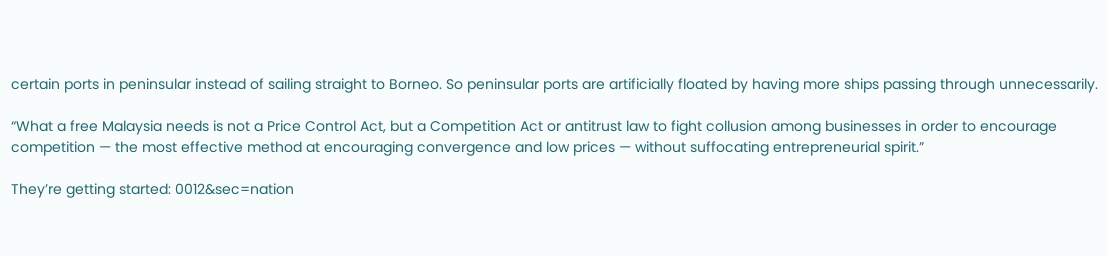certain ports in peninsular instead of sailing straight to Borneo. So peninsular ports are artificially floated by having more ships passing through unnecessarily.

“What a free Malaysia needs is not a Price Control Act, but a Competition Act or antitrust law to fight collusion among businesses in order to encourage competition — the most effective method at encouraging convergence and low prices — without suffocating entrepreneurial spirit.”

They’re getting started: 0012&sec=nation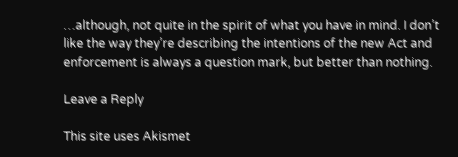…although, not quite in the spirit of what you have in mind. I don’t like the way they’re describing the intentions of the new Act and enforcement is always a question mark, but better than nothing.

Leave a Reply

This site uses Akismet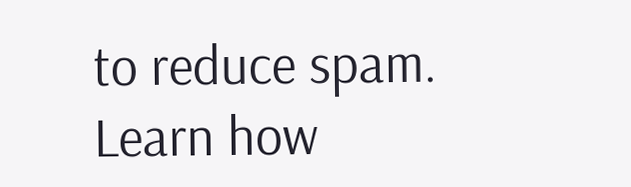to reduce spam. Learn how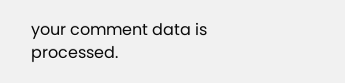your comment data is processed.